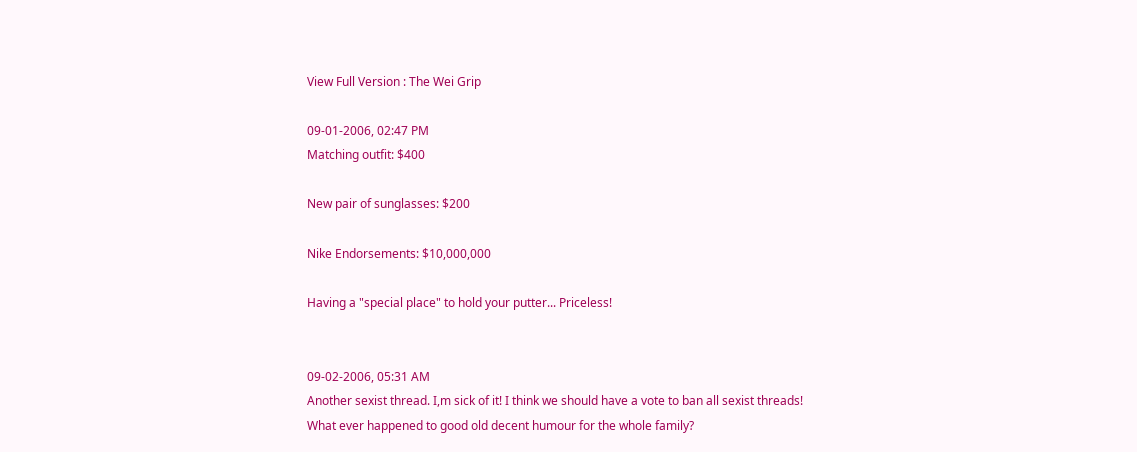View Full Version : The Wei Grip

09-01-2006, 02:47 PM
Matching outfit: $400

New pair of sunglasses: $200

Nike Endorsements: $10,000,000

Having a "special place" to hold your putter... Priceless!


09-02-2006, 05:31 AM
Another sexist thread. I,m sick of it! I think we should have a vote to ban all sexist threads!
What ever happened to good old decent humour for the whole family?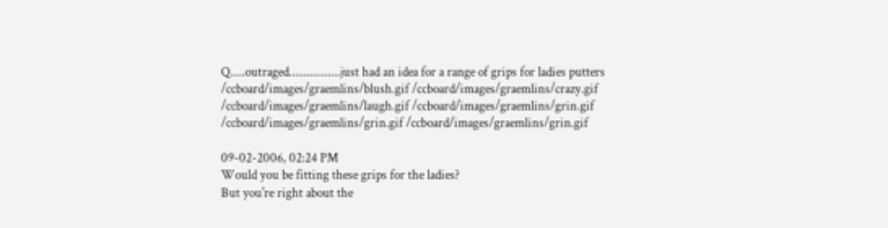Q.....outraged.................just had an idea for a range of grips for ladies putters /ccboard/images/graemlins/blush.gif /ccboard/images/graemlins/crazy.gif /ccboard/images/graemlins/laugh.gif /ccboard/images/graemlins/grin.gif /ccboard/images/graemlins/grin.gif /ccboard/images/graemlins/grin.gif

09-02-2006, 02:24 PM
Would you be fitting these grips for the ladies?
But you're right about the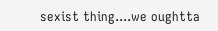sexist thing....we oughtta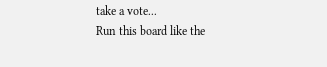take a vote...
Run this board like the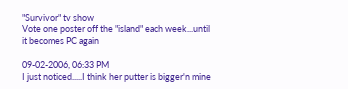"Survivor" tv show
Vote one poster off the "island" each week...until it becomes PC again

09-02-2006, 06:33 PM
I just noticed.....I think her putter is bigger'n mine